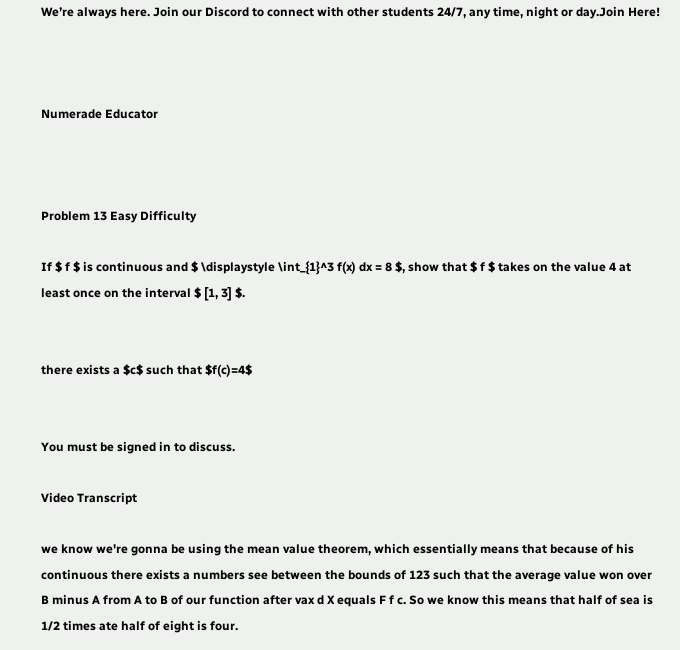We’re always here. Join our Discord to connect with other students 24/7, any time, night or day.Join Here!



Numerade Educator



Problem 13 Easy Difficulty

If $ f $ is continuous and $ \displaystyle \int_{1}^3 f(x) dx = 8 $, show that $ f $ takes on the value 4 at least once on the interval $ [1, 3] $.


there exists a $c$ such that $f(c)=4$


You must be signed in to discuss.

Video Transcript

we know we're gonna be using the mean value theorem, which essentially means that because of his continuous there exists a numbers see between the bounds of 123 such that the average value won over B minus A from A to B of our function after vax d X equals F f c. So we know this means that half of sea is 1/2 times ate half of eight is four.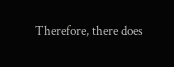Therefore, there does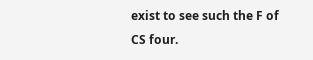exist to see such the F of CS four.